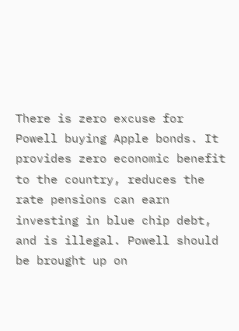There is zero excuse for Powell buying Apple bonds. It provides zero economic benefit to the country, reduces the rate pensions can earn investing in blue chip debt, and is illegal. Powell should be brought up on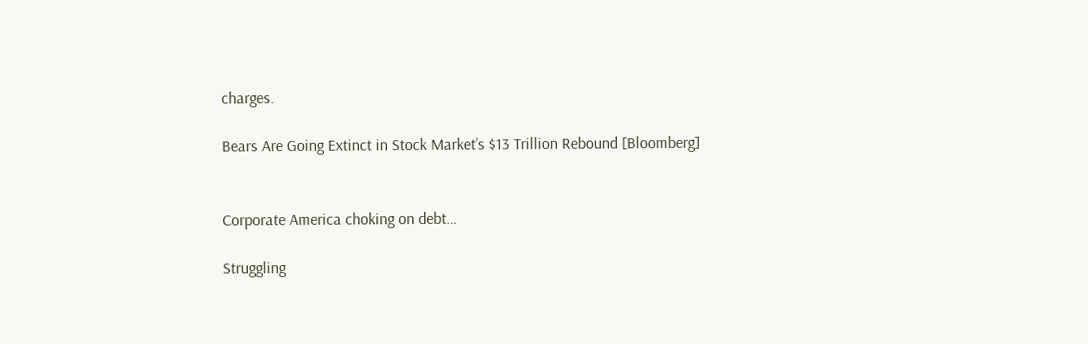charges.

Bears Are Going Extinct in Stock Market’s $13 Trillion Rebound [Bloomberg]


Corporate America choking on debt…

Struggling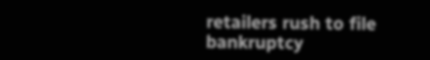retailers rush to file bankruptcy